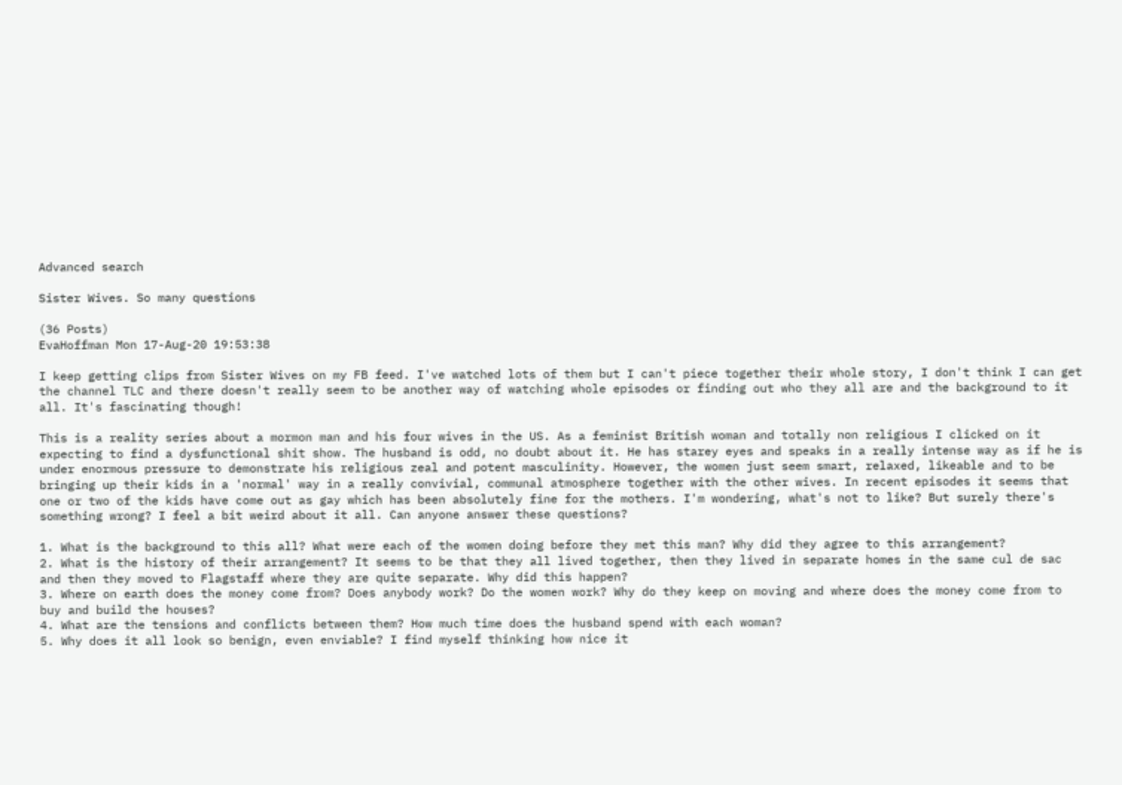Advanced search

Sister Wives. So many questions

(36 Posts)
EvaHoffman Mon 17-Aug-20 19:53:38

I keep getting clips from Sister Wives on my FB feed. I've watched lots of them but I can't piece together their whole story, I don't think I can get the channel TLC and there doesn't really seem to be another way of watching whole episodes or finding out who they all are and the background to it all. It's fascinating though!

This is a reality series about a mormon man and his four wives in the US. As a feminist British woman and totally non religious I clicked on it expecting to find a dysfunctional shit show. The husband is odd, no doubt about it. He has starey eyes and speaks in a really intense way as if he is under enormous pressure to demonstrate his religious zeal and potent masculinity. However, the women just seem smart, relaxed, likeable and to be bringing up their kids in a 'normal' way in a really convivial, communal atmosphere together with the other wives. In recent episodes it seems that one or two of the kids have come out as gay which has been absolutely fine for the mothers. I'm wondering, what's not to like? But surely there's something wrong? I feel a bit weird about it all. Can anyone answer these questions?

1. What is the background to this all? What were each of the women doing before they met this man? Why did they agree to this arrangement?
2. What is the history of their arrangement? It seems to be that they all lived together, then they lived in separate homes in the same cul de sac and then they moved to Flagstaff where they are quite separate. Why did this happen?
3. Where on earth does the money come from? Does anybody work? Do the women work? Why do they keep on moving and where does the money come from to buy and build the houses?
4. What are the tensions and conflicts between them? How much time does the husband spend with each woman?
5. Why does it all look so benign, even enviable? I find myself thinking how nice it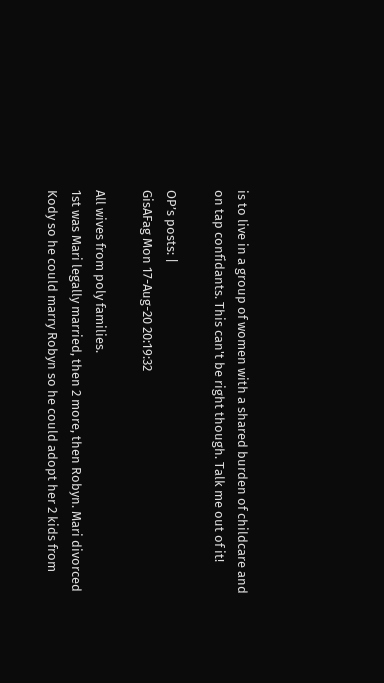is to live in a group of women with a shared burden of childcare and on tap confidants. This can't be right though. Talk me out of it!

OP’s posts: |
GisAFag Mon 17-Aug-20 20:19:32

All wives from poly families.
1st was Mari legally married, then 2 more, then Robyn. Mari divorced Kody so he could marry Robyn so he could adopt her 2 kids from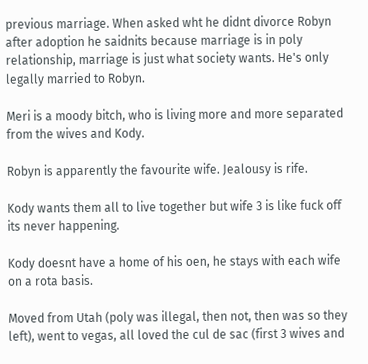previous marriage. When asked wht he didnt divorce Robyn after adoption he saidnits because marriage is in poly relationship, marriage is just what society wants. He's only legally married to Robyn.

Meri is a moody bitch, who is living more and more separated from the wives and Kody.

Robyn is apparently the favourite wife. Jealousy is rife.

Kody wants them all to live together but wife 3 is like fuck off its never happening.

Kody doesnt have a home of his oen, he stays with each wife on a rota basis.

Moved from Utah (poly was illegal, then not, then was so they left), went to vegas, all loved the cul de sac (first 3 wives and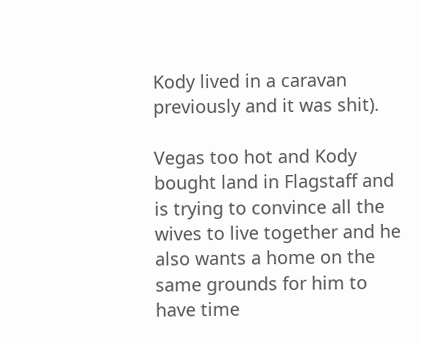Kody lived in a caravan previously and it was shit).

Vegas too hot and Kody bought land in Flagstaff and is trying to convince all the wives to live together and he also wants a home on the same grounds for him to have time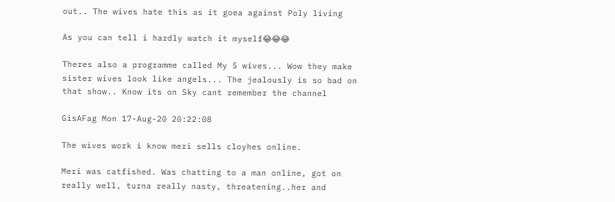out.. The wives hate this as it goea against Poly living

As you can tell i hardly watch it myself😂😂😂

Theres also a programme called My 5 wives... Wow they make sister wives look like angels... The jealously is so bad on that show.. Know its on Sky cant remember the channel

GisAFag Mon 17-Aug-20 20:22:08

The wives work i know meri sells cloyhes online.

Meri was catfished. Was chatting to a man online, got on really well, turna really nasty, threatening..her and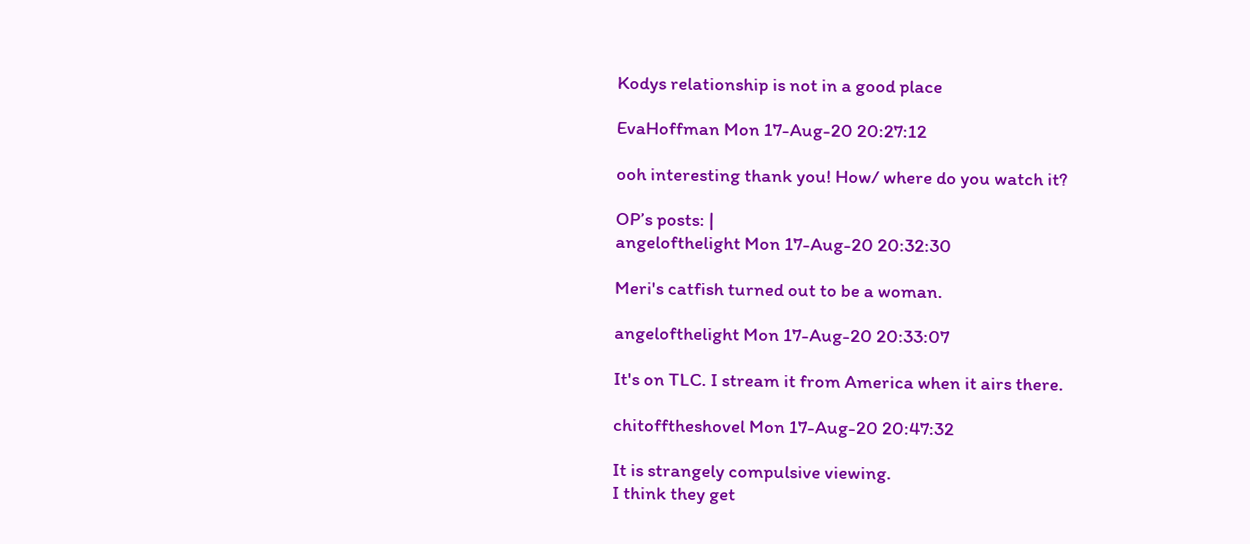Kodys relationship is not in a good place

EvaHoffman Mon 17-Aug-20 20:27:12

ooh interesting thank you! How/ where do you watch it?

OP’s posts: |
angelofthelight Mon 17-Aug-20 20:32:30

Meri's catfish turned out to be a woman.

angelofthelight Mon 17-Aug-20 20:33:07

It's on TLC. I stream it from America when it airs there.

chitofftheshovel Mon 17-Aug-20 20:47:32

It is strangely compulsive viewing.
I think they get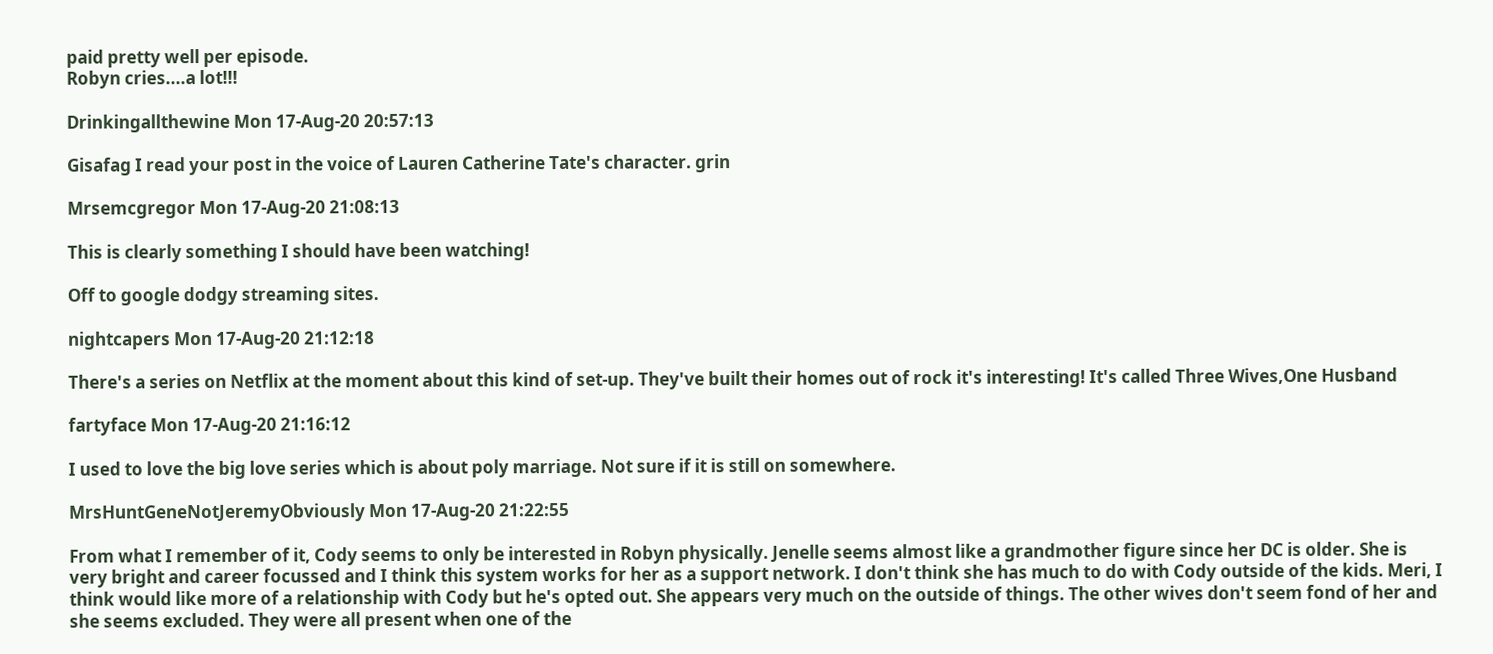paid pretty well per episode.
Robyn cries....a lot!!!

Drinkingallthewine Mon 17-Aug-20 20:57:13

Gisafag I read your post in the voice of Lauren Catherine Tate's character. grin

Mrsemcgregor Mon 17-Aug-20 21:08:13

This is clearly something I should have been watching!

Off to google dodgy streaming sites.

nightcapers Mon 17-Aug-20 21:12:18

There's a series on Netflix at the moment about this kind of set-up. They've built their homes out of rock it's interesting! It's called Three Wives,One Husband

fartyface Mon 17-Aug-20 21:16:12

I used to love the big love series which is about poly marriage. Not sure if it is still on somewhere.

MrsHuntGeneNotJeremyObviously Mon 17-Aug-20 21:22:55

From what I remember of it, Cody seems to only be interested in Robyn physically. Jenelle seems almost like a grandmother figure since her DC is older. She is very bright and career focussed and I think this system works for her as a support network. I don't think she has much to do with Cody outside of the kids. Meri, I think would like more of a relationship with Cody but he's opted out. She appears very much on the outside of things. The other wives don't seem fond of her and she seems excluded. They were all present when one of the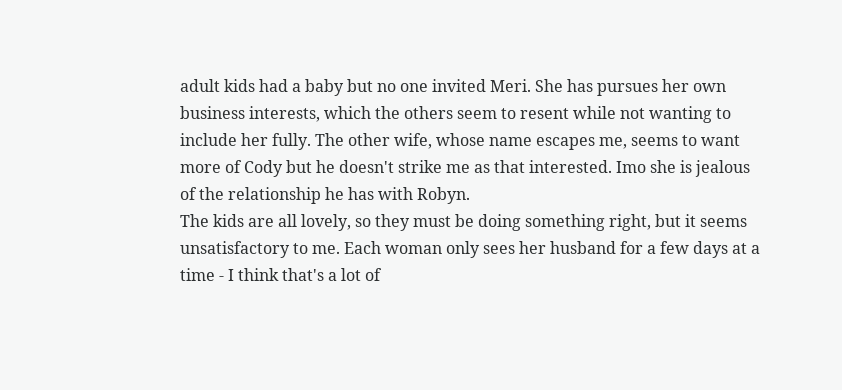adult kids had a baby but no one invited Meri. She has pursues her own business interests, which the others seem to resent while not wanting to include her fully. The other wife, whose name escapes me, seems to want more of Cody but he doesn't strike me as that interested. Imo she is jealous of the relationship he has with Robyn.
The kids are all lovely, so they must be doing something right, but it seems unsatisfactory to me. Each woman only sees her husband for a few days at a time - I think that's a lot of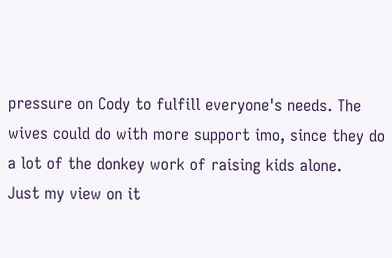pressure on Cody to fulfill everyone's needs. The wives could do with more support imo, since they do a lot of the donkey work of raising kids alone.
Just my view on it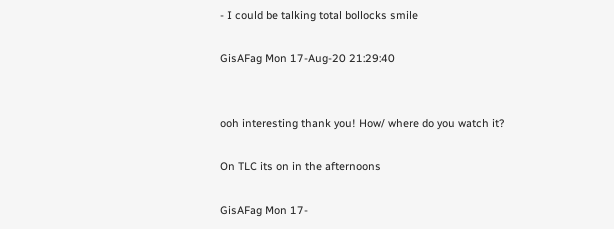- I could be talking total bollocks smile

GisAFag Mon 17-Aug-20 21:29:40


ooh interesting thank you! How/ where do you watch it?

On TLC its on in the afternoons

GisAFag Mon 17-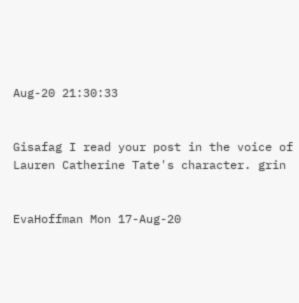Aug-20 21:30:33


Gisafag I read your post in the voice of Lauren Catherine Tate's character. grin


EvaHoffman Mon 17-Aug-20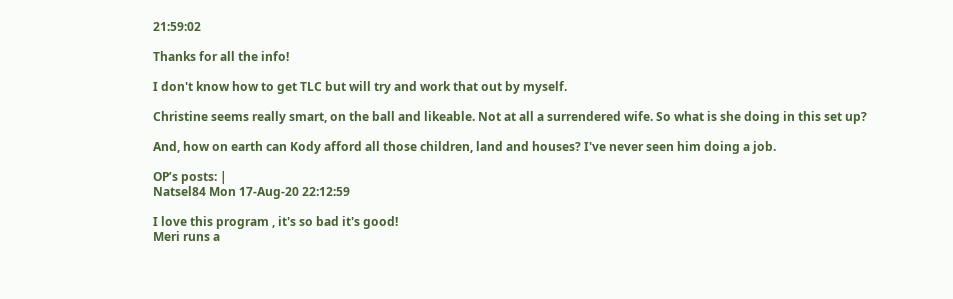21:59:02

Thanks for all the info!

I don't know how to get TLC but will try and work that out by myself.

Christine seems really smart, on the ball and likeable. Not at all a surrendered wife. So what is she doing in this set up?

And, how on earth can Kody afford all those children, land and houses? I've never seen him doing a job.

OP’s posts: |
Natsel84 Mon 17-Aug-20 22:12:59

I love this program , it's so bad it's good!
Meri runs a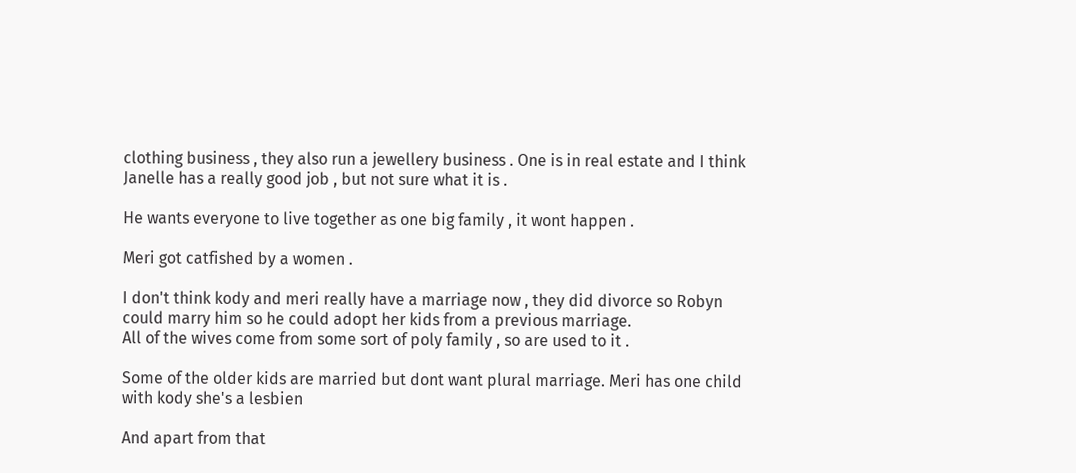clothing business , they also run a jewellery business . One is in real estate and I think Janelle has a really good job , but not sure what it is .

He wants everyone to live together as one big family , it wont happen .

Meri got catfished by a women .

I don't think kody and meri really have a marriage now , they did divorce so Robyn could marry him so he could adopt her kids from a previous marriage.
All of the wives come from some sort of poly family , so are used to it .

Some of the older kids are married but dont want plural marriage. Meri has one child with kody she's a lesbien

And apart from that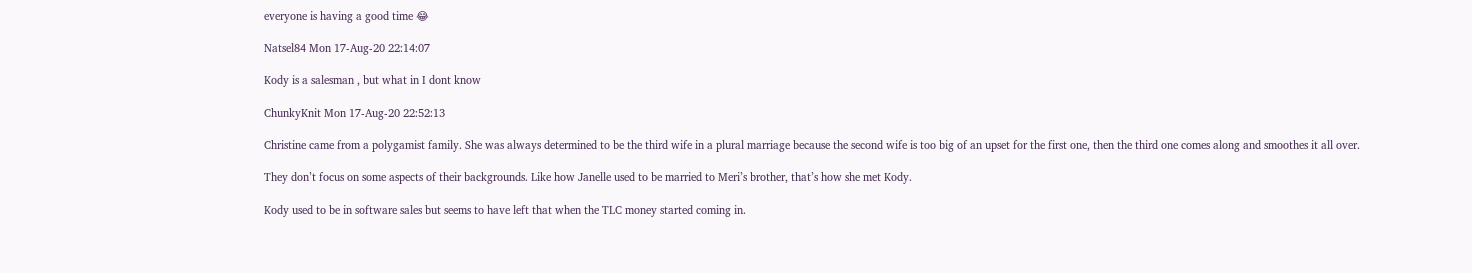everyone is having a good time 😂

Natsel84 Mon 17-Aug-20 22:14:07

Kody is a salesman , but what in I dont know

ChunkyKnit Mon 17-Aug-20 22:52:13

Christine came from a polygamist family. She was always determined to be the third wife in a plural marriage because the second wife is too big of an upset for the first one, then the third one comes along and smoothes it all over.

They don’t focus on some aspects of their backgrounds. Like how Janelle used to be married to Meri’s brother, that’s how she met Kody.

Kody used to be in software sales but seems to have left that when the TLC money started coming in.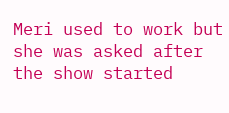Meri used to work but she was asked after the show started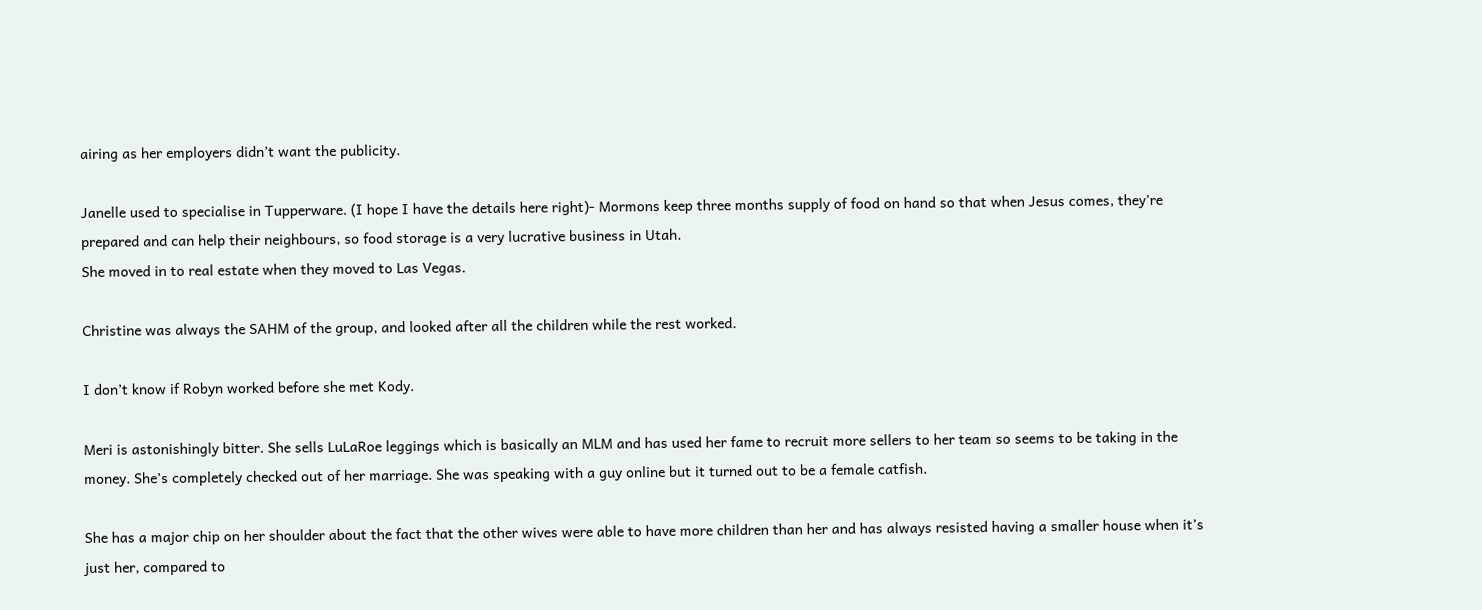airing as her employers didn’t want the publicity.

Janelle used to specialise in Tupperware. (I hope I have the details here right)- Mormons keep three months supply of food on hand so that when Jesus comes, they’re prepared and can help their neighbours, so food storage is a very lucrative business in Utah.
She moved in to real estate when they moved to Las Vegas.

Christine was always the SAHM of the group, and looked after all the children while the rest worked.

I don’t know if Robyn worked before she met Kody.

Meri is astonishingly bitter. She sells LuLaRoe leggings which is basically an MLM and has used her fame to recruit more sellers to her team so seems to be taking in the money. She’s completely checked out of her marriage. She was speaking with a guy online but it turned out to be a female catfish.

She has a major chip on her shoulder about the fact that the other wives were able to have more children than her and has always resisted having a smaller house when it’s just her, compared to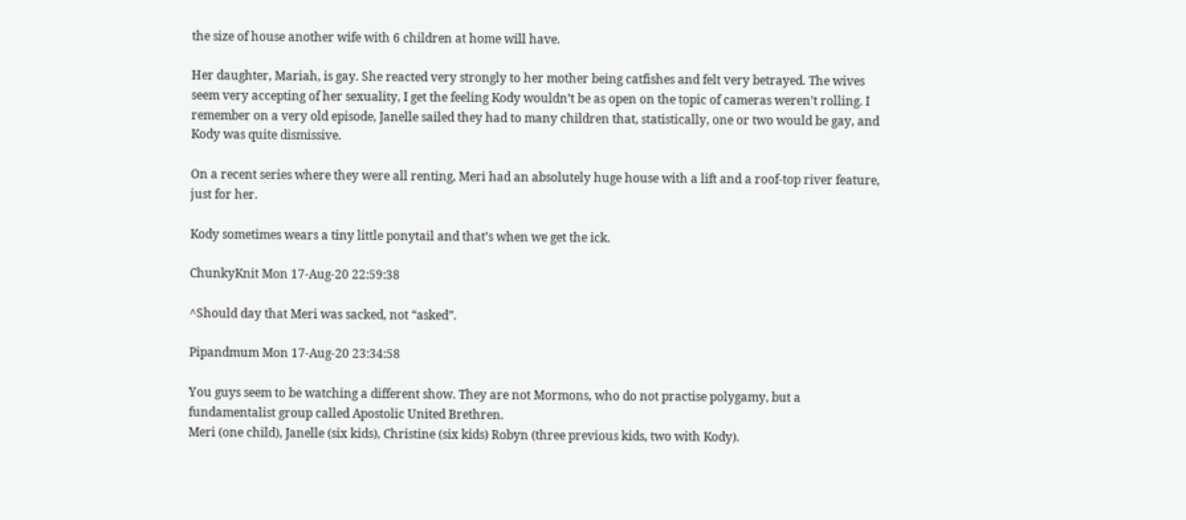the size of house another wife with 6 children at home will have.

Her daughter, Mariah, is gay. She reacted very strongly to her mother being catfishes and felt very betrayed. The wives seem very accepting of her sexuality, I get the feeling Kody wouldn’t be as open on the topic of cameras weren’t rolling. I remember on a very old episode, Janelle sailed they had to many children that, statistically, one or two would be gay, and Kody was quite dismissive.

On a recent series where they were all renting, Meri had an absolutely huge house with a lift and a roof-top river feature, just for her.

Kody sometimes wears a tiny little ponytail and that’s when we get the ick.

ChunkyKnit Mon 17-Aug-20 22:59:38

^Should day that Meri was sacked, not “asked”.

Pipandmum Mon 17-Aug-20 23:34:58

You guys seem to be watching a different show. They are not Mormons, who do not practise polygamy, but a fundamentalist group called Apostolic United Brethren.
Meri (one child), Janelle (six kids), Christine (six kids) Robyn (three previous kids, two with Kody).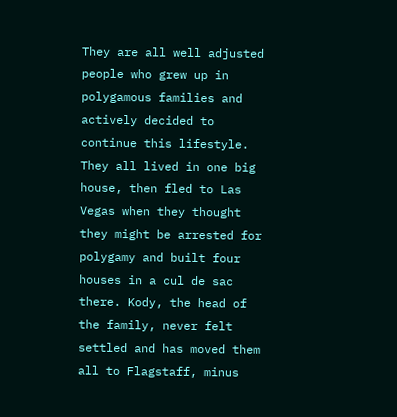They are all well adjusted people who grew up in polygamous families and actively decided to continue this lifestyle. They all lived in one big house, then fled to Las Vegas when they thought they might be arrested for polygamy and built four houses in a cul de sac there. Kody, the head of the family, never felt settled and has moved them all to Flagstaff, minus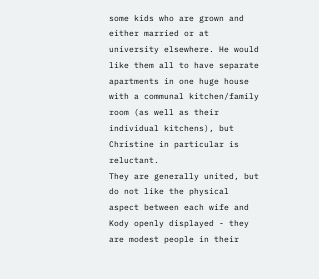some kids who are grown and either married or at university elsewhere. He would like them all to have separate apartments in one huge house with a communal kitchen/family room (as well as their individual kitchens), but Christine in particular is reluctant.
They are generally united, but do not like the physical aspect between each wife and Kody openly displayed - they are modest people in their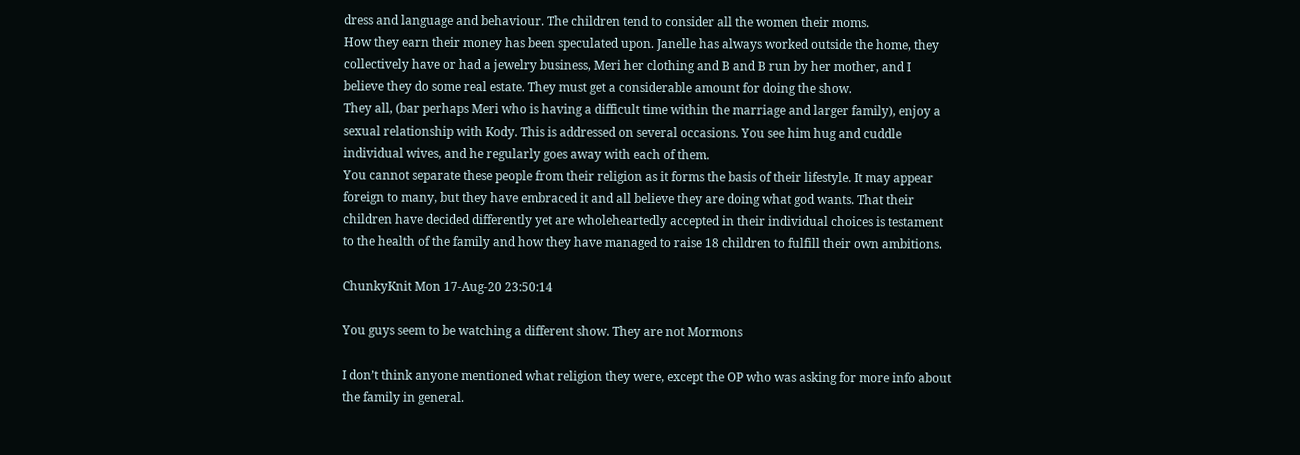dress and language and behaviour. The children tend to consider all the women their moms.
How they earn their money has been speculated upon. Janelle has always worked outside the home, they collectively have or had a jewelry business, Meri her clothing and B and B run by her mother, and I believe they do some real estate. They must get a considerable amount for doing the show.
They all, (bar perhaps Meri who is having a difficult time within the marriage and larger family), enjoy a sexual relationship with Kody. This is addressed on several occasions. You see him hug and cuddle individual wives, and he regularly goes away with each of them.
You cannot separate these people from their religion as it forms the basis of their lifestyle. It may appear foreign to many, but they have embraced it and all believe they are doing what god wants. That their children have decided differently yet are wholeheartedly accepted in their individual choices is testament to the health of the family and how they have managed to raise 18 children to fulfill their own ambitions.

ChunkyKnit Mon 17-Aug-20 23:50:14

You guys seem to be watching a different show. They are not Mormons

I don’t think anyone mentioned what religion they were, except the OP who was asking for more info about the family in general.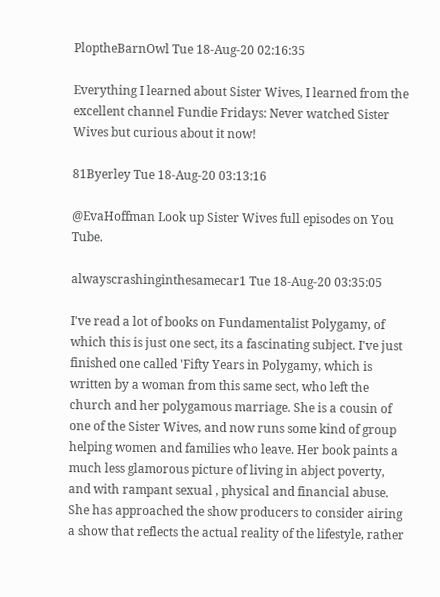PloptheBarnOwl Tue 18-Aug-20 02:16:35

Everything I learned about Sister Wives, I learned from the excellent channel Fundie Fridays: Never watched Sister Wives but curious about it now!

81Byerley Tue 18-Aug-20 03:13:16

@EvaHoffman Look up Sister Wives full episodes on You Tube.

alwayscrashinginthesamecar1 Tue 18-Aug-20 03:35:05

I've read a lot of books on Fundamentalist Polygamy, of which this is just one sect, its a fascinating subject. I've just finished one called 'Fifty Years in Polygamy, which is written by a woman from this same sect, who left the church and her polygamous marriage. She is a cousin of one of the Sister Wives, and now runs some kind of group helping women and families who leave. Her book paints a much less glamorous picture of living in abject poverty, and with rampant sexual , physical and financial abuse. She has approached the show producers to consider airing a show that reflects the actual reality of the lifestyle, rather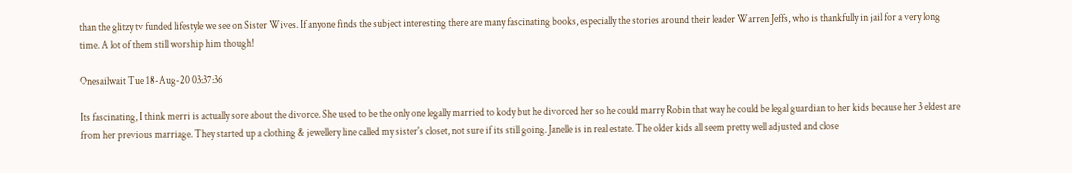than the glitzy tv funded lifestyle we see on Sister Wives. If anyone finds the subject interesting there are many fascinating books, especially the stories around their leader Warren Jeffs, who is thankfully in jail for a very long time. A lot of them still worship him though!

Onesailwait Tue 18-Aug-20 03:37:36

Its fascinating, I think merri is actually sore about the divorce. She used to be the only one legally married to kody but he divorced her so he could marry Robin that way he could be legal guardian to her kids because her 3 eldest are from her previous marriage. They started up a clothing & jewellery line called my sister's closet, not sure if its still going. Janelle is in real estate. The older kids all seem pretty well adjusted and close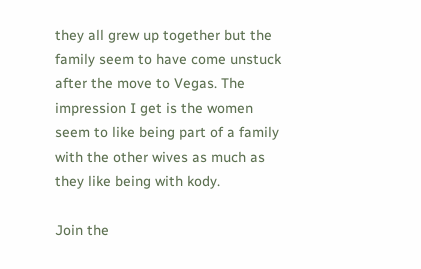they all grew up together but the family seem to have come unstuck after the move to Vegas. The impression I get is the women seem to like being part of a family with the other wives as much as they like being with kody.

Join the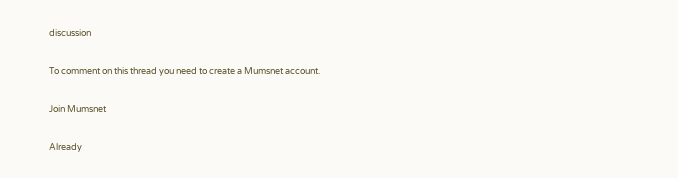discussion

To comment on this thread you need to create a Mumsnet account.

Join Mumsnet

Already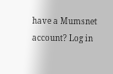have a Mumsnet account? Log in